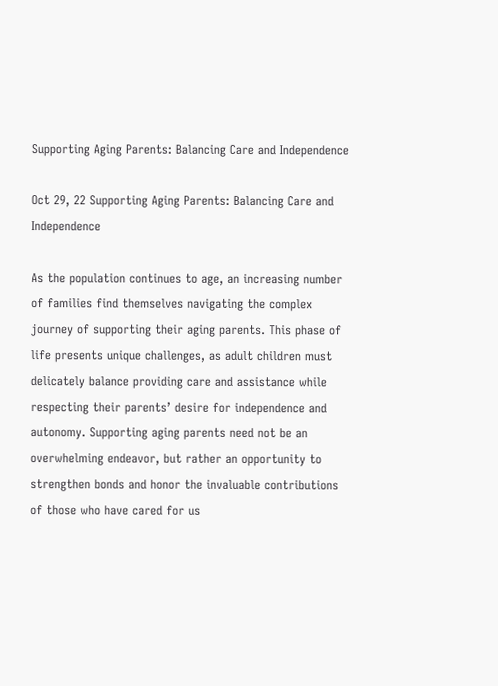Supporting Aging Parents: Balancing Care and Independence

Oct 29, 22 Supporting Aging Parents: Balancing Care and Independence

As the population continues to age, an increasing number of families find themselves navigating the complex journey of supporting their aging parents. This phase of life presents unique challenges, as adult children must delicately balance providing care and assistance while respecting their parents’ desire for independence and autonomy. Supporting aging parents need not be an overwhelming endeavor, but rather an opportunity to strengthen bonds and honor the invaluable contributions of those who have cared for us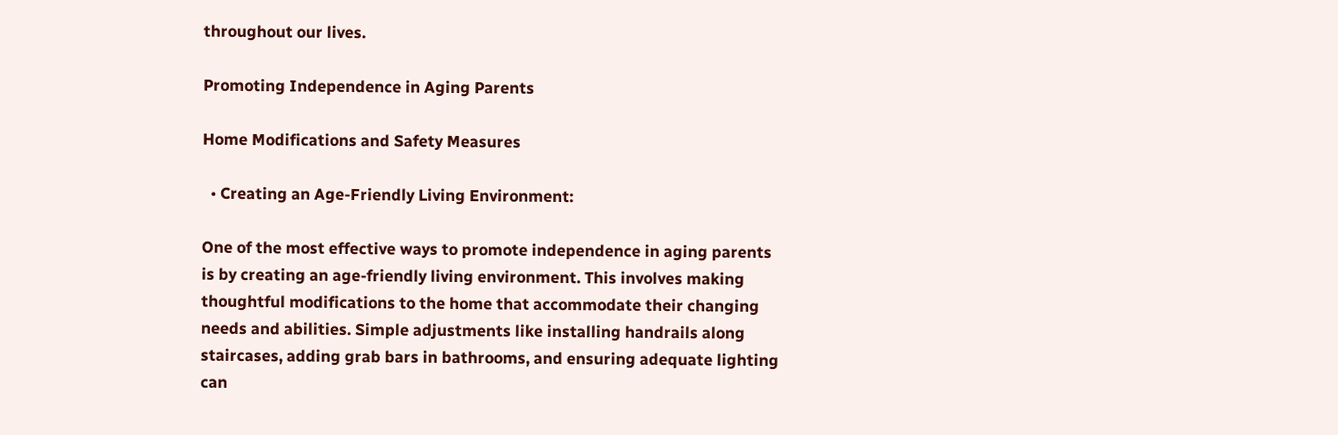throughout our lives.

Promoting Independence in Aging Parents

Home Modifications and Safety Measures

  • Creating an Age-Friendly Living Environment:

One of the most effective ways to promote independence in aging parents is by creating an age-friendly living environment. This involves making thoughtful modifications to the home that accommodate their changing needs and abilities. Simple adjustments like installing handrails along staircases, adding grab bars in bathrooms, and ensuring adequate lighting can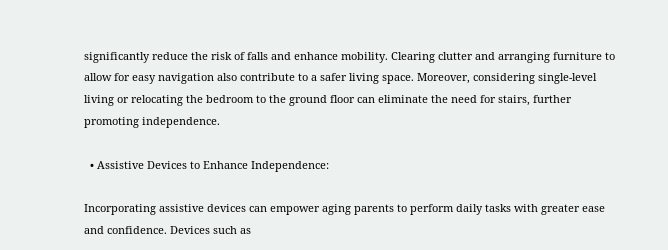significantly reduce the risk of falls and enhance mobility. Clearing clutter and arranging furniture to allow for easy navigation also contribute to a safer living space. Moreover, considering single-level living or relocating the bedroom to the ground floor can eliminate the need for stairs, further promoting independence.

  • Assistive Devices to Enhance Independence:

Incorporating assistive devices can empower aging parents to perform daily tasks with greater ease and confidence. Devices such as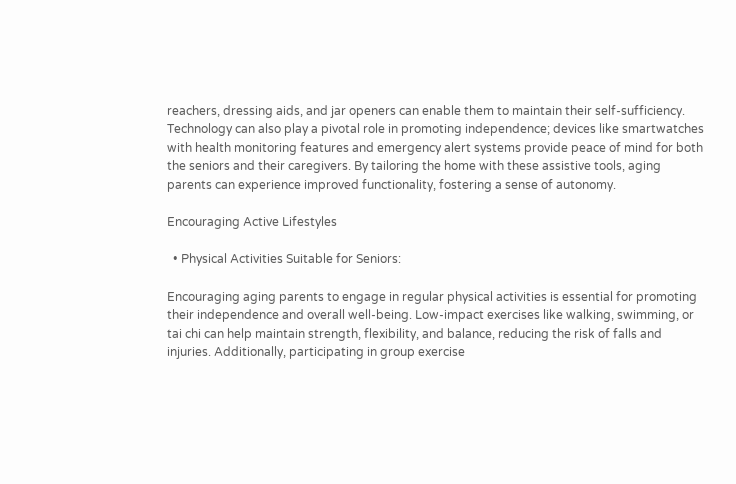reachers, dressing aids, and jar openers can enable them to maintain their self-sufficiency. Technology can also play a pivotal role in promoting independence; devices like smartwatches with health monitoring features and emergency alert systems provide peace of mind for both the seniors and their caregivers. By tailoring the home with these assistive tools, aging parents can experience improved functionality, fostering a sense of autonomy.

Encouraging Active Lifestyles

  • Physical Activities Suitable for Seniors:

Encouraging aging parents to engage in regular physical activities is essential for promoting their independence and overall well-being. Low-impact exercises like walking, swimming, or tai chi can help maintain strength, flexibility, and balance, reducing the risk of falls and injuries. Additionally, participating in group exercise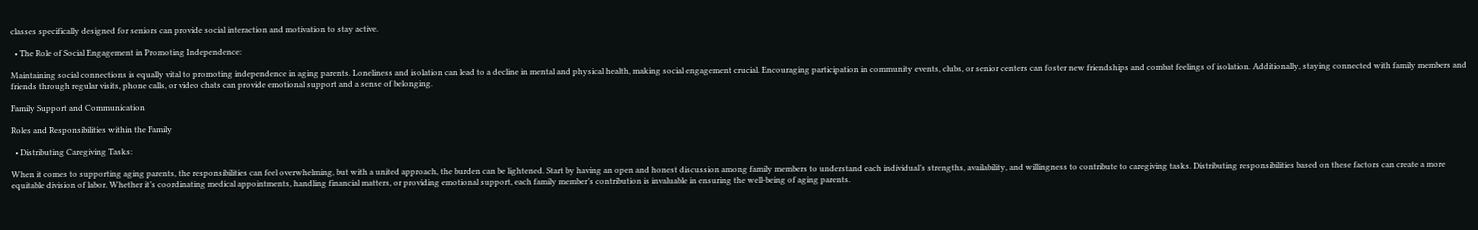classes specifically designed for seniors can provide social interaction and motivation to stay active.

  • The Role of Social Engagement in Promoting Independence:

Maintaining social connections is equally vital to promoting independence in aging parents. Loneliness and isolation can lead to a decline in mental and physical health, making social engagement crucial. Encouraging participation in community events, clubs, or senior centers can foster new friendships and combat feelings of isolation. Additionally, staying connected with family members and friends through regular visits, phone calls, or video chats can provide emotional support and a sense of belonging.

Family Support and Communication

Roles and Responsibilities within the Family

  • Distributing Caregiving Tasks:

When it comes to supporting aging parents, the responsibilities can feel overwhelming, but with a united approach, the burden can be lightened. Start by having an open and honest discussion among family members to understand each individual’s strengths, availability, and willingness to contribute to caregiving tasks. Distributing responsibilities based on these factors can create a more equitable division of labor. Whether it’s coordinating medical appointments, handling financial matters, or providing emotional support, each family member’s contribution is invaluable in ensuring the well-being of aging parents.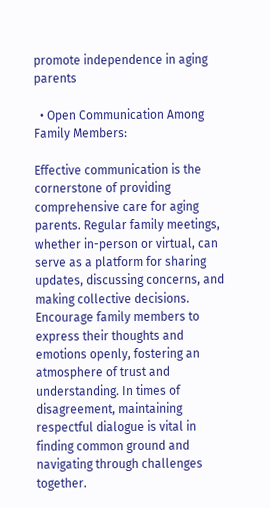promote independence in aging parents

  • Open Communication Among Family Members:

Effective communication is the cornerstone of providing comprehensive care for aging parents. Regular family meetings, whether in-person or virtual, can serve as a platform for sharing updates, discussing concerns, and making collective decisions. Encourage family members to express their thoughts and emotions openly, fostering an atmosphere of trust and understanding. In times of disagreement, maintaining respectful dialogue is vital in finding common ground and navigating through challenges together.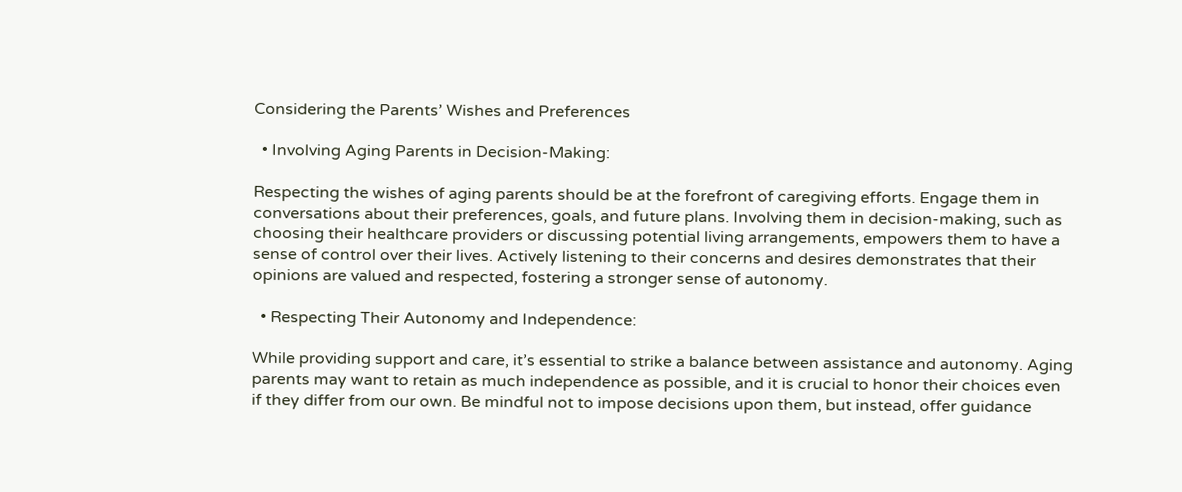Considering the Parents’ Wishes and Preferences

  • Involving Aging Parents in Decision-Making:

Respecting the wishes of aging parents should be at the forefront of caregiving efforts. Engage them in conversations about their preferences, goals, and future plans. Involving them in decision-making, such as choosing their healthcare providers or discussing potential living arrangements, empowers them to have a sense of control over their lives. Actively listening to their concerns and desires demonstrates that their opinions are valued and respected, fostering a stronger sense of autonomy.

  • Respecting Their Autonomy and Independence:

While providing support and care, it’s essential to strike a balance between assistance and autonomy. Aging parents may want to retain as much independence as possible, and it is crucial to honor their choices even if they differ from our own. Be mindful not to impose decisions upon them, but instead, offer guidance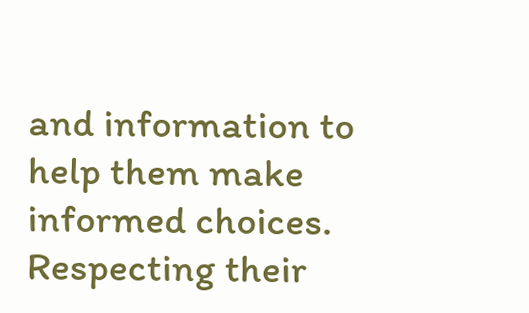and information to help them make informed choices. Respecting their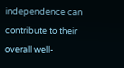independence can contribute to their overall well-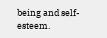being and self-esteem.